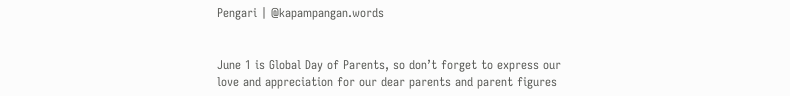Pengari | @kapampangan.words


June 1 is Global Day of Parents, so don’t forget to express our love and appreciation for our dear parents and parent figures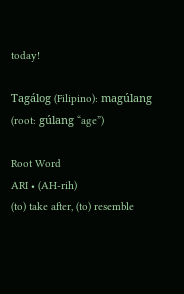today!

Tagálog (Filipino): magúlang (root: gúlang “age”)

Root Word
ARI • (AH-rih)
(to) take after, (to) resemble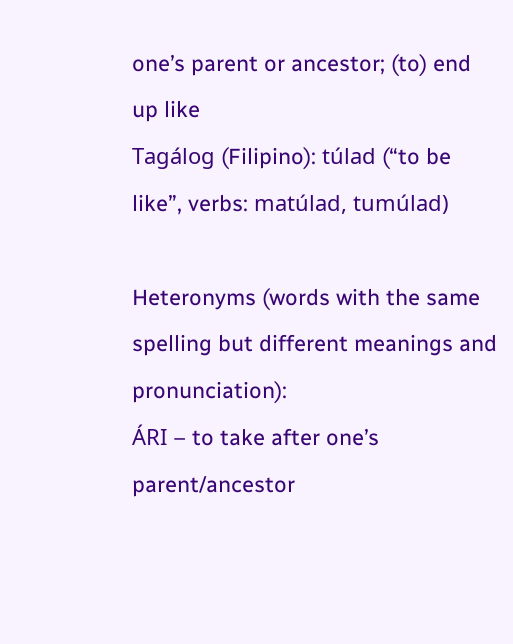one’s parent or ancestor; (to) end up like
Tagálog (Filipino): túlad (“to be like”, verbs: matúlad, tumúlad)

Heteronyms (words with the same spelling but different meanings and pronunciation):
ÁRI – to take after one’s parent/ancestor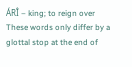ÁRÎ – king; to reign over
These words only differ by a glottal stop at the end of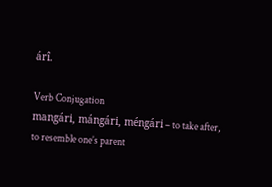árî.

Verb Conjugation
mangári, mángári, méngári – to take after, to resemble one’s parent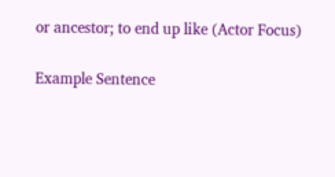or ancestor; to end up like (Actor Focus)

Example Sentence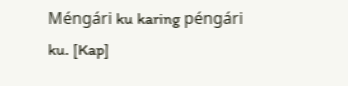Méngári ku karing péngári ku. [Kap]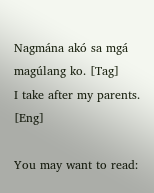Nagmána akó sa mgá magúlang ko. [Tag]
I take after my parents. [Eng]

You may want to read: